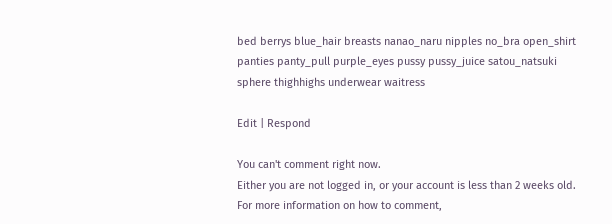bed berrys blue_hair breasts nanao_naru nipples no_bra open_shirt panties panty_pull purple_eyes pussy pussy_juice satou_natsuki sphere thighhighs underwear waitress

Edit | Respond

You can't comment right now.
Either you are not logged in, or your account is less than 2 weeks old.
For more information on how to comment,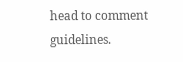head to comment guidelines.